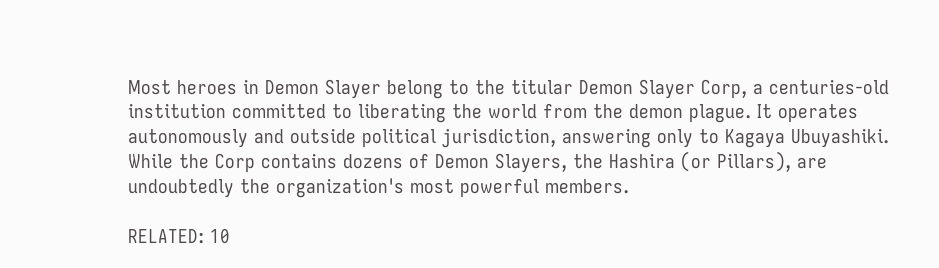Most heroes in Demon Slayer belong to the titular Demon Slayer Corp, a centuries-old institution committed to liberating the world from the demon plague. It operates autonomously and outside political jurisdiction, answering only to Kagaya Ubuyashiki. While the Corp contains dozens of Demon Slayers, the Hashira (or Pillars), are undoubtedly the organization's most powerful members.

RELATED: 10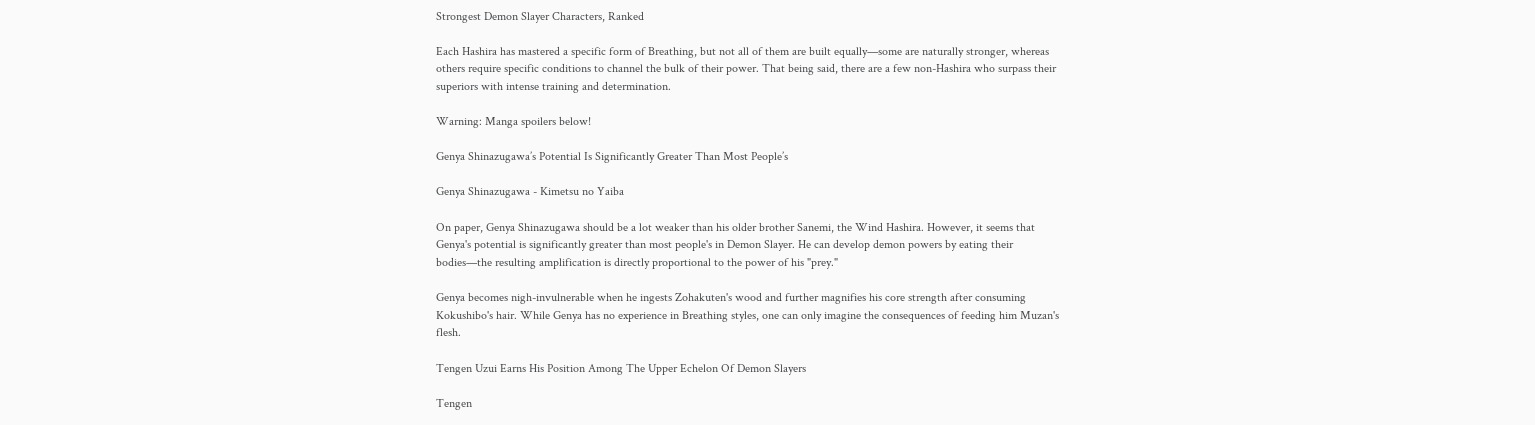Strongest Demon Slayer Characters, Ranked

Each Hashira has mastered a specific form of Breathing, but not all of them are built equally—some are naturally stronger, whereas others require specific conditions to channel the bulk of their power. That being said, there are a few non-Hashira who surpass their superiors with intense training and determination.

Warning: Manga spoilers below!

Genya Shinazugawa’s Potential Is Significantly Greater Than Most People’s

Genya Shinazugawa - Kimetsu no Yaiba

On paper, Genya Shinazugawa should be a lot weaker than his older brother Sanemi, the Wind Hashira. However, it seems that Genya's potential is significantly greater than most people's in Demon Slayer. He can develop demon powers by eating their bodies—the resulting amplification is directly proportional to the power of his "prey."

Genya becomes nigh-invulnerable when he ingests Zohakuten's wood and further magnifies his core strength after consuming Kokushibo's hair. While Genya has no experience in Breathing styles, one can only imagine the consequences of feeding him Muzan's flesh.

Tengen Uzui Earns His Position Among The Upper Echelon Of Demon Slayers

Tengen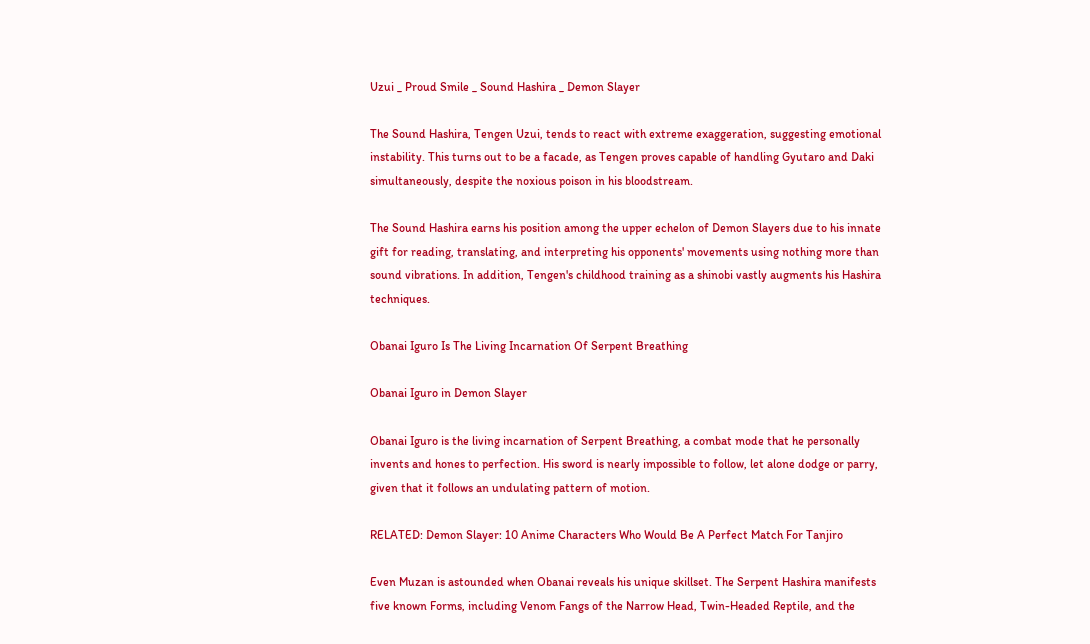Uzui _ Proud Smile _ Sound Hashira _ Demon Slayer

The Sound Hashira, Tengen Uzui, tends to react with extreme exaggeration, suggesting emotional instability. This turns out to be a facade, as Tengen proves capable of handling Gyutaro and Daki simultaneously, despite the noxious poison in his bloodstream.

The Sound Hashira earns his position among the upper echelon of Demon Slayers due to his innate gift for reading, translating, and interpreting his opponents' movements using nothing more than sound vibrations. In addition, Tengen's childhood training as a shinobi vastly augments his Hashira techniques.

Obanai Iguro Is The Living Incarnation Of Serpent Breathing

Obanai Iguro in Demon Slayer

Obanai Iguro is the living incarnation of Serpent Breathing, a combat mode that he personally invents and hones to perfection. His sword is nearly impossible to follow, let alone dodge or parry, given that it follows an undulating pattern of motion.

RELATED: Demon Slayer: 10 Anime Characters Who Would Be A Perfect Match For Tanjiro

Even Muzan is astounded when Obanai reveals his unique skillset. The Serpent Hashira manifests five known Forms, including Venom Fangs of the Narrow Head, Twin-Headed Reptile, and the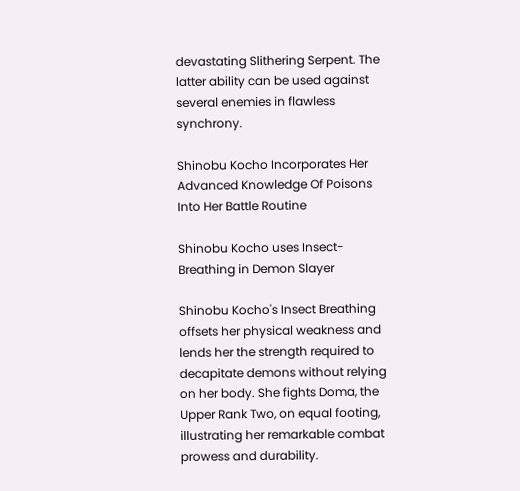devastating Slithering Serpent. The latter ability can be used against several enemies in flawless synchrony.

Shinobu Kocho Incorporates Her Advanced Knowledge Of Poisons Into Her Battle Routine

Shinobu Kocho uses Insect-Breathing in Demon Slayer

Shinobu Kocho's Insect Breathing offsets her physical weakness and lends her the strength required to decapitate demons without relying on her body. She fights Doma, the Upper Rank Two, on equal footing, illustrating her remarkable combat prowess and durability.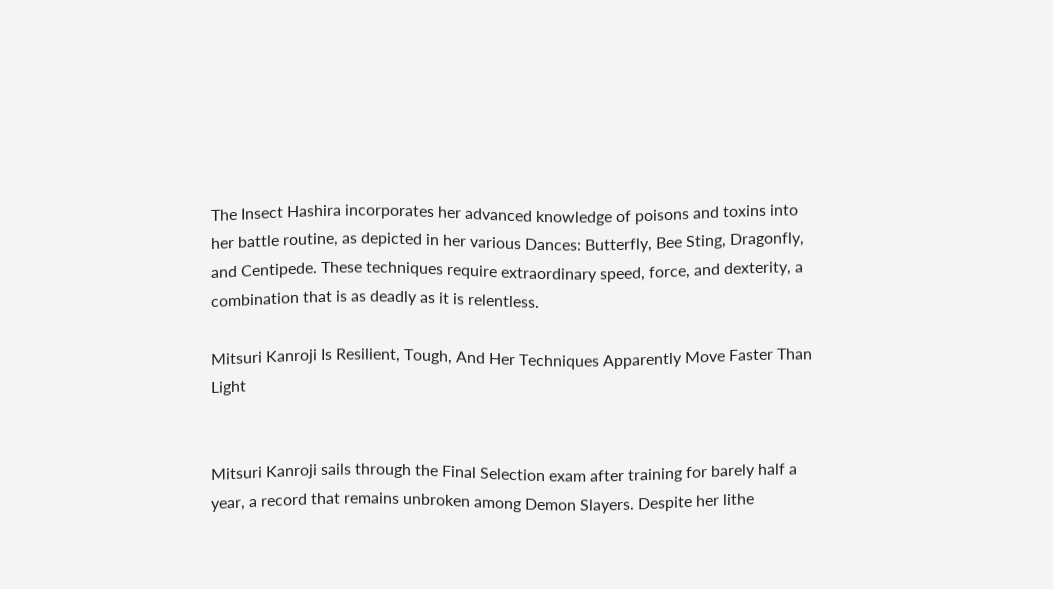The Insect Hashira incorporates her advanced knowledge of poisons and toxins into her battle routine, as depicted in her various Dances: Butterfly, Bee Sting, Dragonfly, and Centipede. These techniques require extraordinary speed, force, and dexterity, a combination that is as deadly as it is relentless.

Mitsuri Kanroji Is Resilient, Tough, And Her Techniques Apparently Move Faster Than Light


Mitsuri Kanroji sails through the Final Selection exam after training for barely half a year, a record that remains unbroken among Demon Slayers. Despite her lithe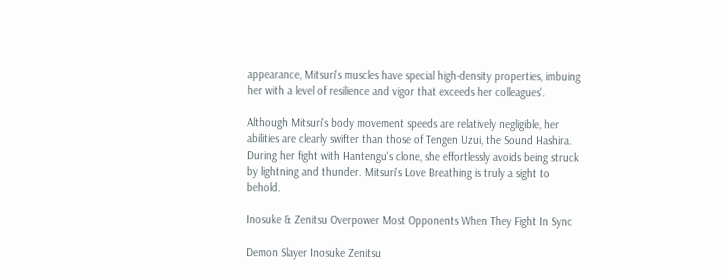appearance, Mitsuri's muscles have special high-density properties, imbuing her with a level of resilience and vigor that exceeds her colleagues'.

Although Mitsuri's body movement speeds are relatively negligible, her abilities are clearly swifter than those of Tengen Uzui, the Sound Hashira. During her fight with Hantengu's clone, she effortlessly avoids being struck by lightning and thunder. Mitsuri's Love Breathing is truly a sight to behold.

Inosuke & Zenitsu Overpower Most Opponents When They Fight In Sync

Demon Slayer Inosuke Zenitsu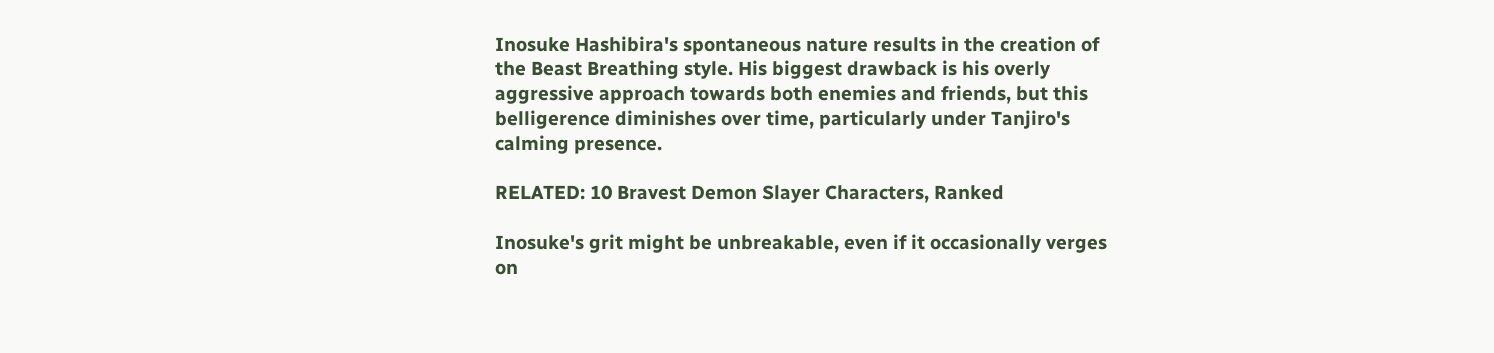Inosuke Hashibira's spontaneous nature results in the creation of the Beast Breathing style. His biggest drawback is his overly aggressive approach towards both enemies and friends, but this belligerence diminishes over time, particularly under Tanjiro's calming presence.

RELATED: 10 Bravest Demon Slayer Characters, Ranked

Inosuke's grit might be unbreakable, even if it occasionally verges on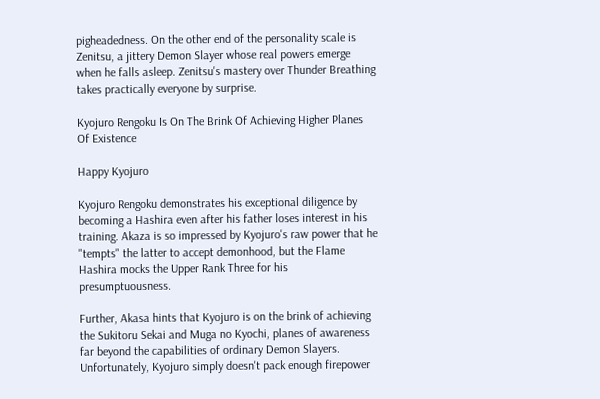pigheadedness. On the other end of the personality scale is Zenitsu, a jittery Demon Slayer whose real powers emerge when he falls asleep. Zenitsu's mastery over Thunder Breathing takes practically everyone by surprise.

Kyojuro Rengoku Is On The Brink Of Achieving Higher Planes Of Existence

Happy Kyojuro

Kyojuro Rengoku demonstrates his exceptional diligence by becoming a Hashira even after his father loses interest in his training. Akaza is so impressed by Kyojuro's raw power that he "tempts" the latter to accept demonhood, but the Flame Hashira mocks the Upper Rank Three for his presumptuousness.

Further, Akasa hints that Kyojuro is on the brink of achieving the Sukitoru Sekai and Muga no Kyochi, planes of awareness far beyond the capabilities of ordinary Demon Slayers. Unfortunately, Kyojuro simply doesn't pack enough firepower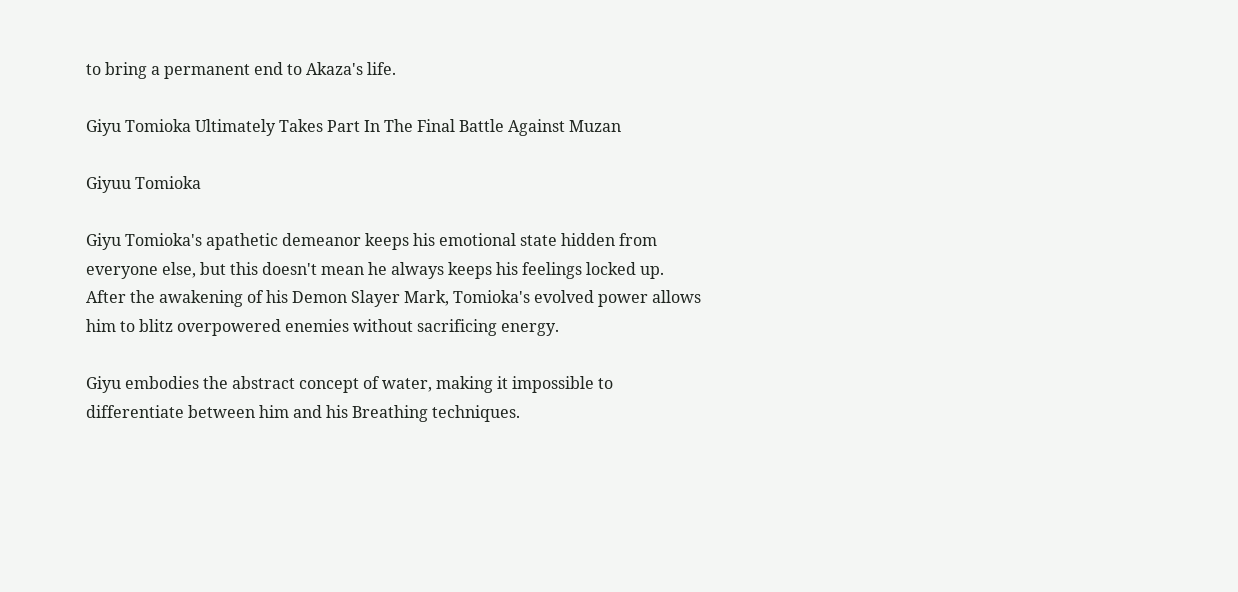to bring a permanent end to Akaza's life.

Giyu Tomioka Ultimately Takes Part In The Final Battle Against Muzan

Giyuu Tomioka

Giyu Tomioka's apathetic demeanor keeps his emotional state hidden from everyone else, but this doesn't mean he always keeps his feelings locked up. After the awakening of his Demon Slayer Mark, Tomioka's evolved power allows him to blitz overpowered enemies without sacrificing energy.

Giyu embodies the abstract concept of water, making it impossible to differentiate between him and his Breathing techniques.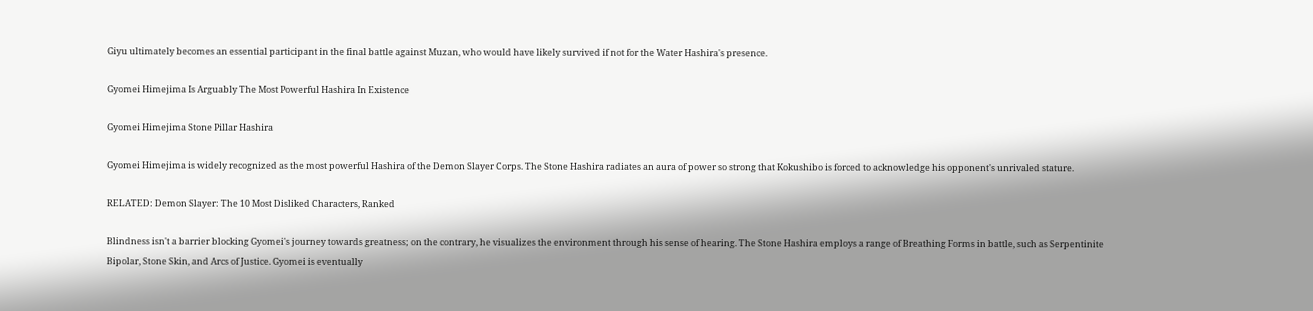Giyu ultimately becomes an essential participant in the final battle against Muzan, who would have likely survived if not for the Water Hashira's presence.

Gyomei Himejima Is Arguably The Most Powerful Hashira In Existence

Gyomei Himejima Stone Pillar Hashira

Gyomei Himejima is widely recognized as the most powerful Hashira of the Demon Slayer Corps. The Stone Hashira radiates an aura of power so strong that Kokushibo is forced to acknowledge his opponent's unrivaled stature.

RELATED: Demon Slayer: The 10 Most Disliked Characters, Ranked

Blindness isn't a barrier blocking Gyomei's journey towards greatness; on the contrary, he visualizes the environment through his sense of hearing. The Stone Hashira employs a range of Breathing Forms in battle, such as Serpentinite Bipolar, Stone Skin, and Arcs of Justice. Gyomei is eventually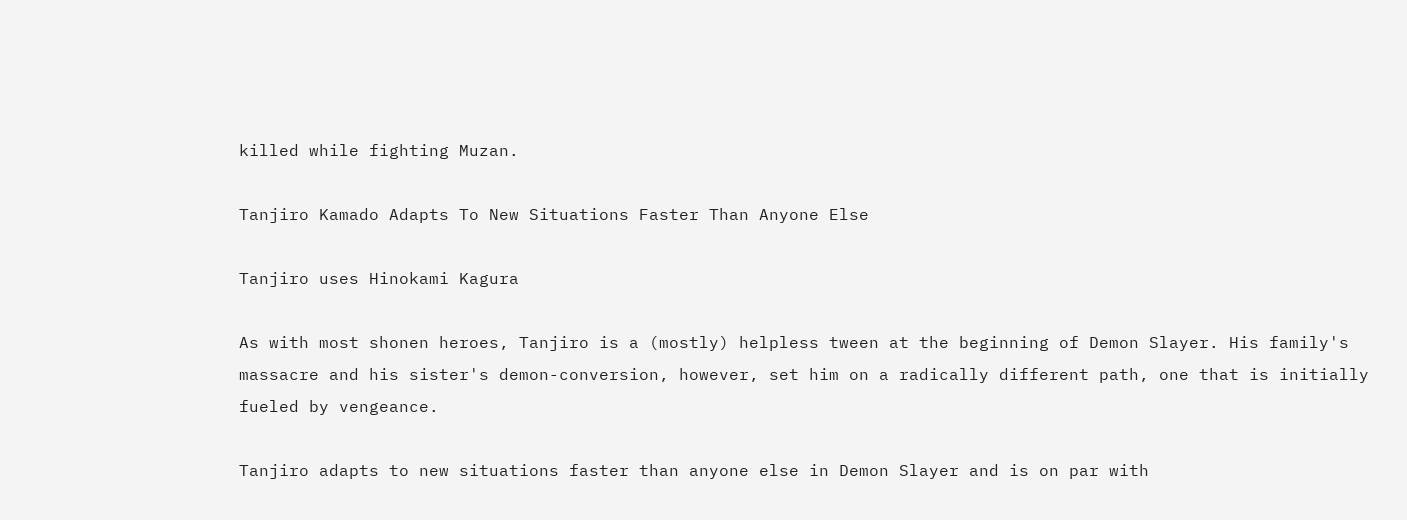killed while fighting Muzan.

Tanjiro Kamado Adapts To New Situations Faster Than Anyone Else

Tanjiro uses Hinokami Kagura

As with most shonen heroes, Tanjiro is a (mostly) helpless tween at the beginning of Demon Slayer. His family's massacre and his sister's demon-conversion, however, set him on a radically different path, one that is initially fueled by vengeance.

Tanjiro adapts to new situations faster than anyone else in Demon Slayer and is on par with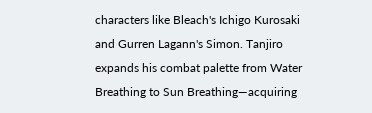characters like Bleach's Ichigo Kurosaki and Gurren Lagann's Simon. Tanjiro expands his combat palette from Water Breathing to Sun Breathing—acquiring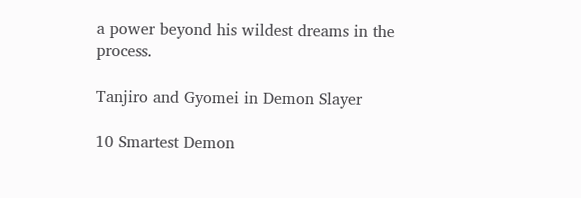a power beyond his wildest dreams in the process.

Tanjiro and Gyomei in Demon Slayer

10 Smartest Demon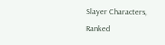Slayer Characters, Ranked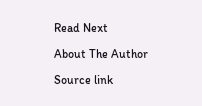Read Next

About The Author

Source link